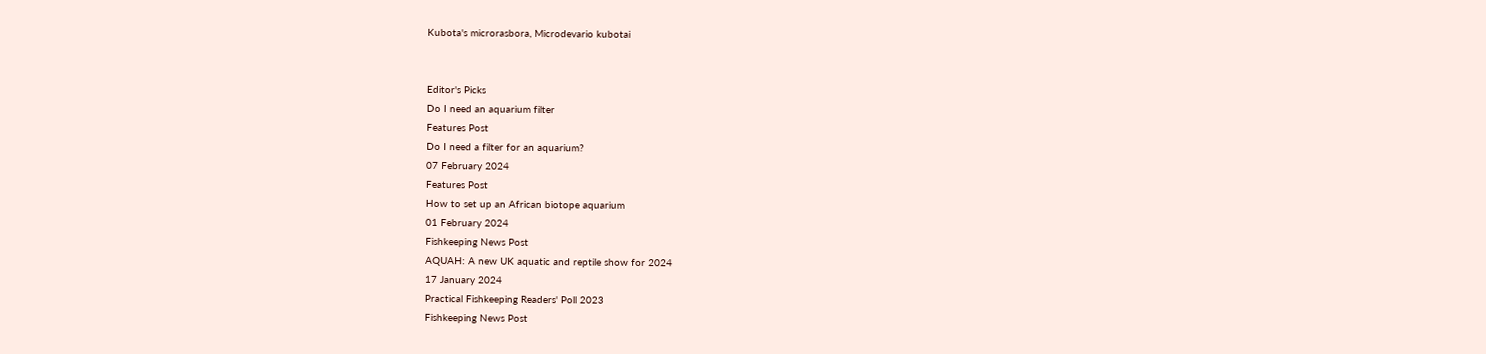Kubota's microrasbora, Microdevario kubotai


Editor's Picks
Do I need an aquarium filter
Features Post
Do I need a filter for an aquarium?
07 February 2024
Features Post
How to set up an African biotope aquarium
01 February 2024
Fishkeeping News Post
AQUAH: A new UK aquatic and reptile show for 2024
17 January 2024
Practical Fishkeeping Readers' Poll 2023
Fishkeeping News Post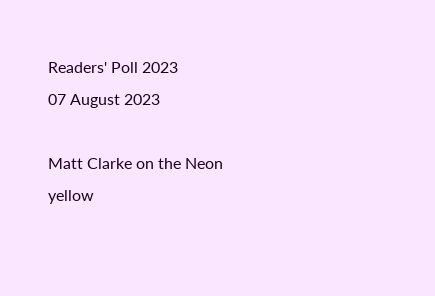Readers' Poll 2023
07 August 2023

Matt Clarke on the Neon yellow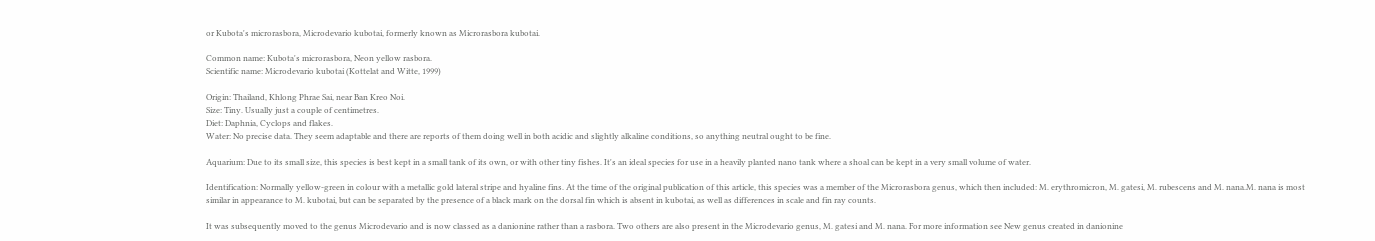or Kubota's microrasbora, Microdevario kubotai, formerly known as Microrasbora kubotai.

Common name: Kubota's microrasbora, Neon yellow rasbora.
Scientific name: Microdevario kubotai (Kottelat and Witte, 1999)

Origin: Thailand, Khlong Phrae Sai, near Ban Kreo Noi.
Size: Tiny. Usually just a couple of centimetres.
Diet: Daphnia, Cyclops and flakes.
Water: No precise data. They seem adaptable and there are reports of them doing well in both acidic and slightly alkaline conditions, so anything neutral ought to be fine.

Aquarium: Due to its small size, this species is best kept in a small tank of its own, or with other tiny fishes. It's an ideal species for use in a heavily planted nano tank where a shoal can be kept in a very small volume of water.

Identification: Normally yellow-green in colour with a metallic gold lateral stripe and hyaline fins. At the time of the original publication of this article, this species was a member of the Microrasbora genus, which then included: M. erythromicron, M. gatesi, M. rubescens and M. nana.M. nana is most similar in appearance to M. kubotai, but can be separated by the presence of a black mark on the dorsal fin which is absent in kubotai, as well as differences in scale and fin ray counts.

It was subsequently moved to the genus Microdevario and is now classed as a danionine rather than a rasbora. Two others are also present in the Microdevario genus, M. gatesi and M. nana. For more information see New genus created in danionine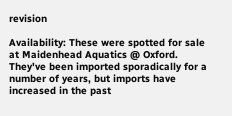revision

Availability: These were spotted for sale at Maidenhead Aquatics @ Oxford. They've been imported sporadically for a number of years, but imports have increased in the past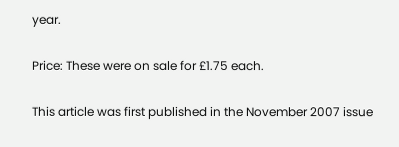year.

Price: These were on sale for £1.75 each.

This article was first published in the November 2007 issue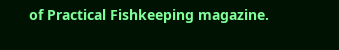of Practical Fishkeeping magazine.